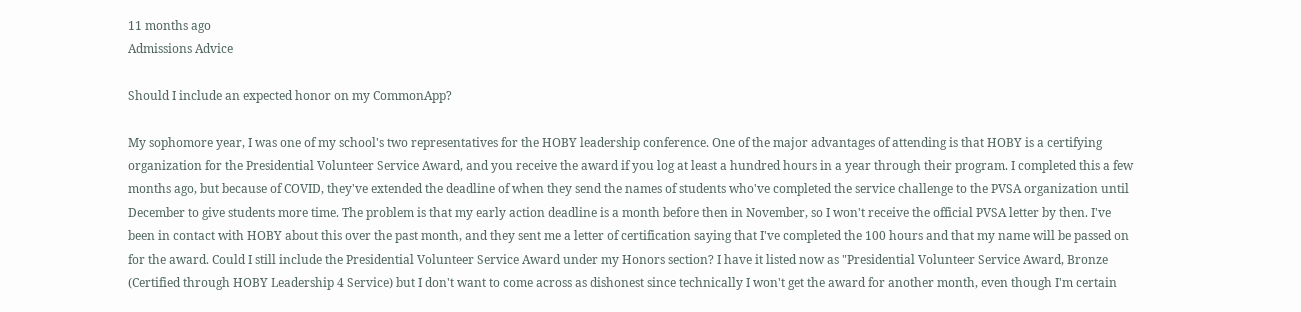11 months ago
Admissions Advice

Should I include an expected honor on my CommonApp?

My sophomore year, I was one of my school's two representatives for the HOBY leadership conference. One of the major advantages of attending is that HOBY is a certifying organization for the Presidential Volunteer Service Award, and you receive the award if you log at least a hundred hours in a year through their program. I completed this a few months ago, but because of COVID, they've extended the deadline of when they send the names of students who've completed the service challenge to the PVSA organization until December to give students more time. The problem is that my early action deadline is a month before then in November, so I won't receive the official PVSA letter by then. I've been in contact with HOBY about this over the past month, and they sent me a letter of certification saying that I've completed the 100 hours and that my name will be passed on for the award. Could I still include the Presidential Volunteer Service Award under my Honors section? I have it listed now as "Presidential Volunteer Service Award, Bronze (Certified through HOBY Leadership 4 Service) but I don't want to come across as dishonest since technically I won't get the award for another month, even though I'm certain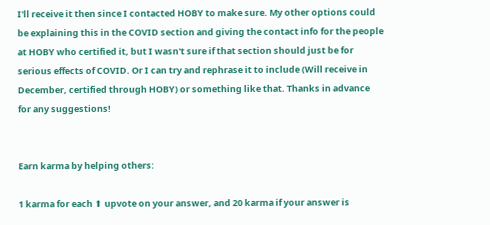I'll receive it then since I contacted HOBY to make sure. My other options could be explaining this in the COVID section and giving the contact info for the people at HOBY who certified it, but I wasn't sure if that section should just be for serious effects of COVID. Or I can try and rephrase it to include (Will receive in December, certified through HOBY) or something like that. Thanks in advance for any suggestions!


Earn karma by helping others:

1 karma for each ⬆ upvote on your answer, and 20 karma if your answer is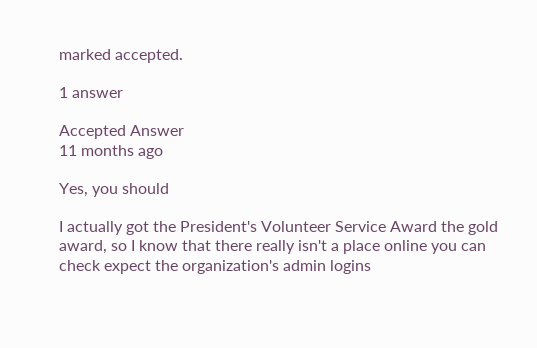marked accepted.

1 answer

Accepted Answer
11 months ago

Yes, you should

I actually got the President's Volunteer Service Award the gold award, so I know that there really isn't a place online you can check expect the organization's admin logins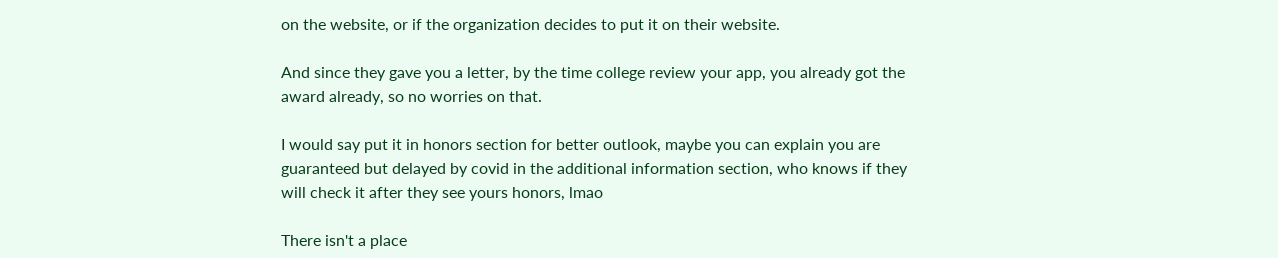on the website, or if the organization decides to put it on their website.

And since they gave you a letter, by the time college review your app, you already got the award already, so no worries on that.

I would say put it in honors section for better outlook, maybe you can explain you are guaranteed but delayed by covid in the additional information section, who knows if they will check it after they see yours honors, lmao

There isn't a place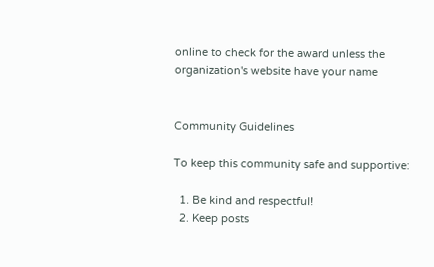online to check for the award unless the organization's website have your name


Community Guidelines

To keep this community safe and supportive:

  1. Be kind and respectful!
  2. Keep posts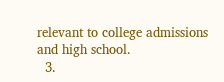relevant to college admissions and high school.
  3.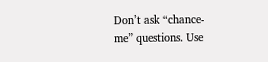Don’t ask “chance-me” questions. Use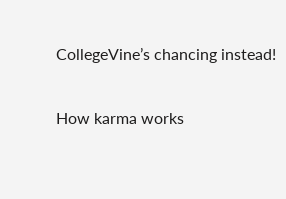CollegeVine’s chancing instead!

How karma works